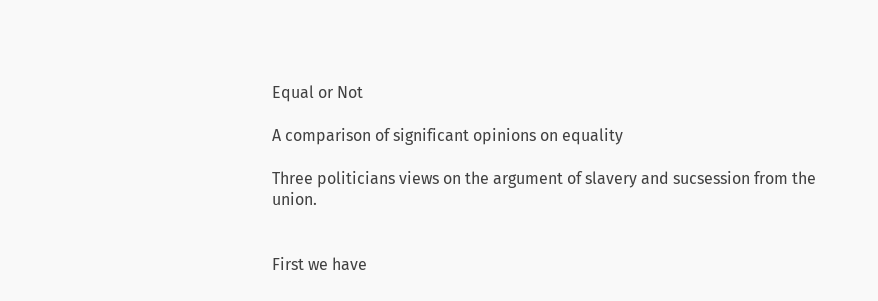Equal or Not

A comparison of significant opinions on equality

Three politicians views on the argument of slavery and sucsession from the union.


First we have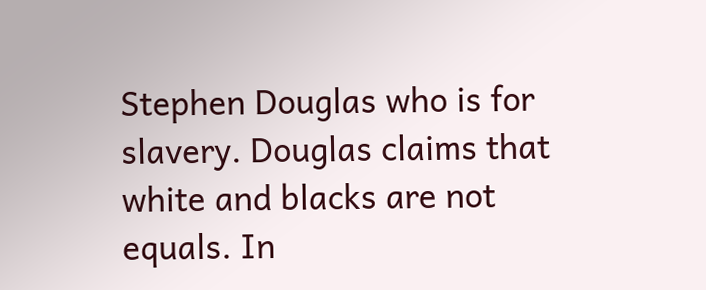Stephen Douglas who is for slavery. Douglas claims that white and blacks are not equals. In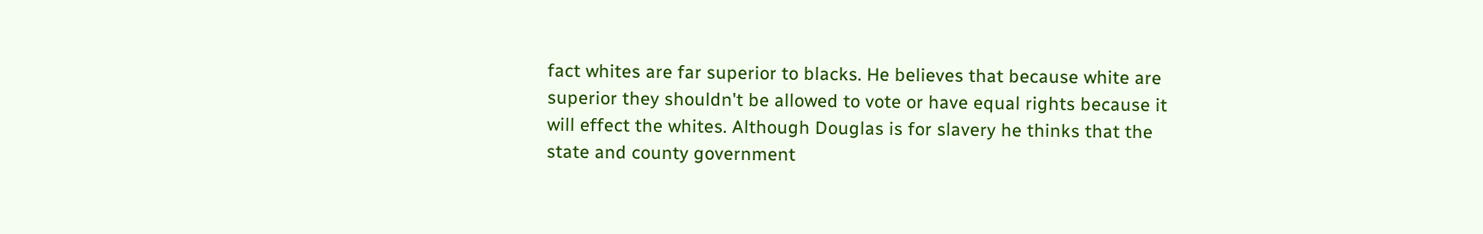fact whites are far superior to blacks. He believes that because white are superior they shouldn't be allowed to vote or have equal rights because it will effect the whites. Although Douglas is for slavery he thinks that the state and county government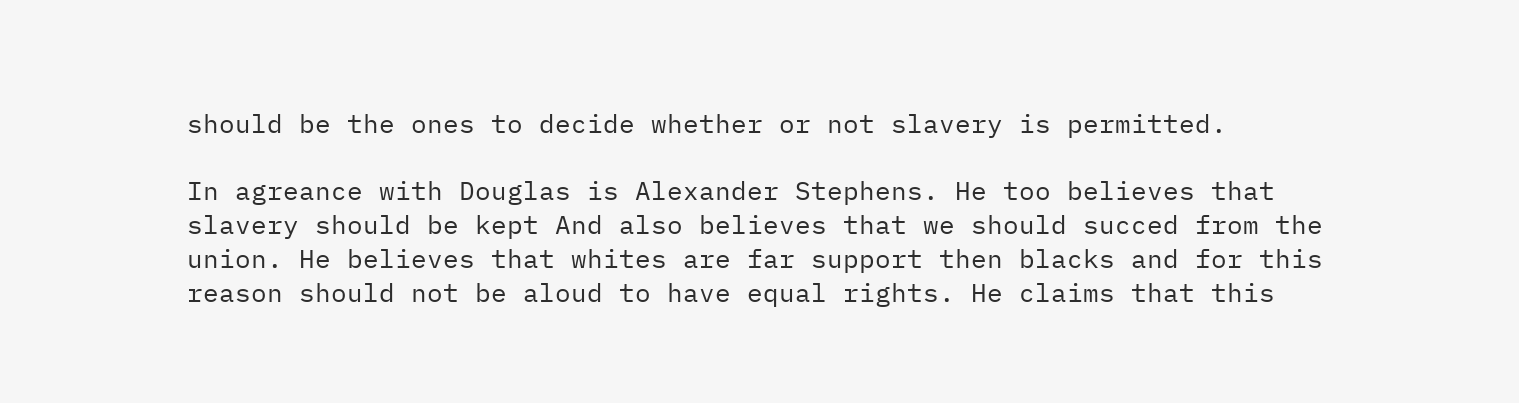should be the ones to decide whether or not slavery is permitted.

In agreance with Douglas is Alexander Stephens. He too believes that slavery should be kept And also believes that we should succed from the union. He believes that whites are far support then blacks and for this reason should not be aloud to have equal rights. He claims that this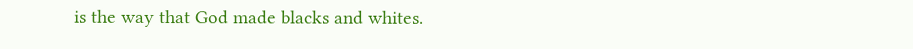is the way that God made blacks and whites.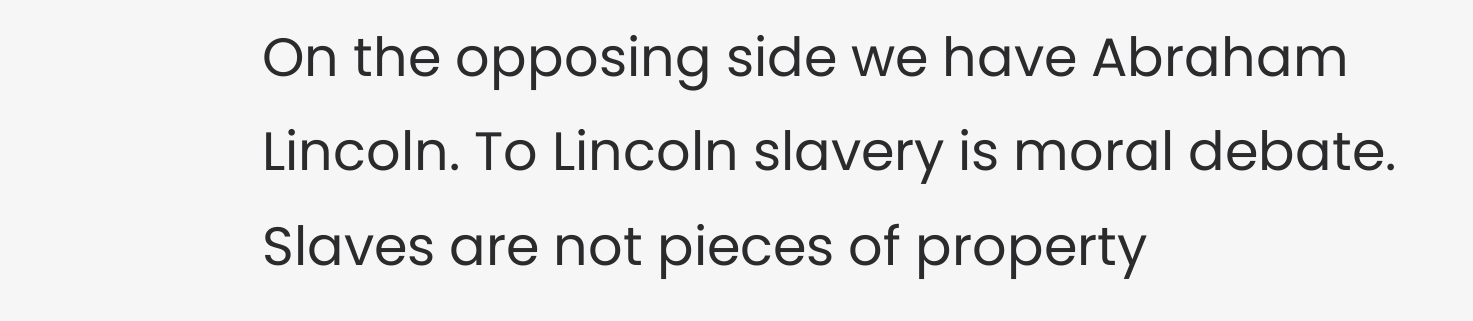On the opposing side we have Abraham Lincoln. To Lincoln slavery is moral debate. Slaves are not pieces of property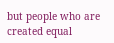but people who are created equal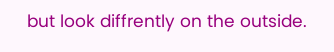but look diffrently on the outside.